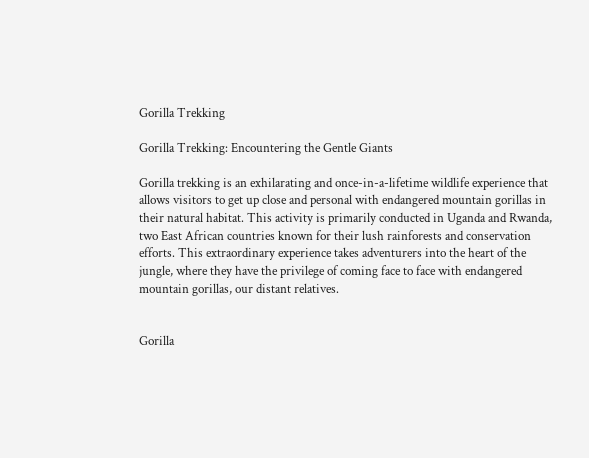Gorilla Trekking

Gorilla Trekking: Encountering the Gentle Giants

Gorilla trekking is an exhilarating and once-in-a-lifetime wildlife experience that allows visitors to get up close and personal with endangered mountain gorillas in their natural habitat. This activity is primarily conducted in Uganda and Rwanda, two East African countries known for their lush rainforests and conservation efforts. This extraordinary experience takes adventurers into the heart of the jungle, where they have the privilege of coming face to face with endangered mountain gorillas, our distant relatives.


Gorilla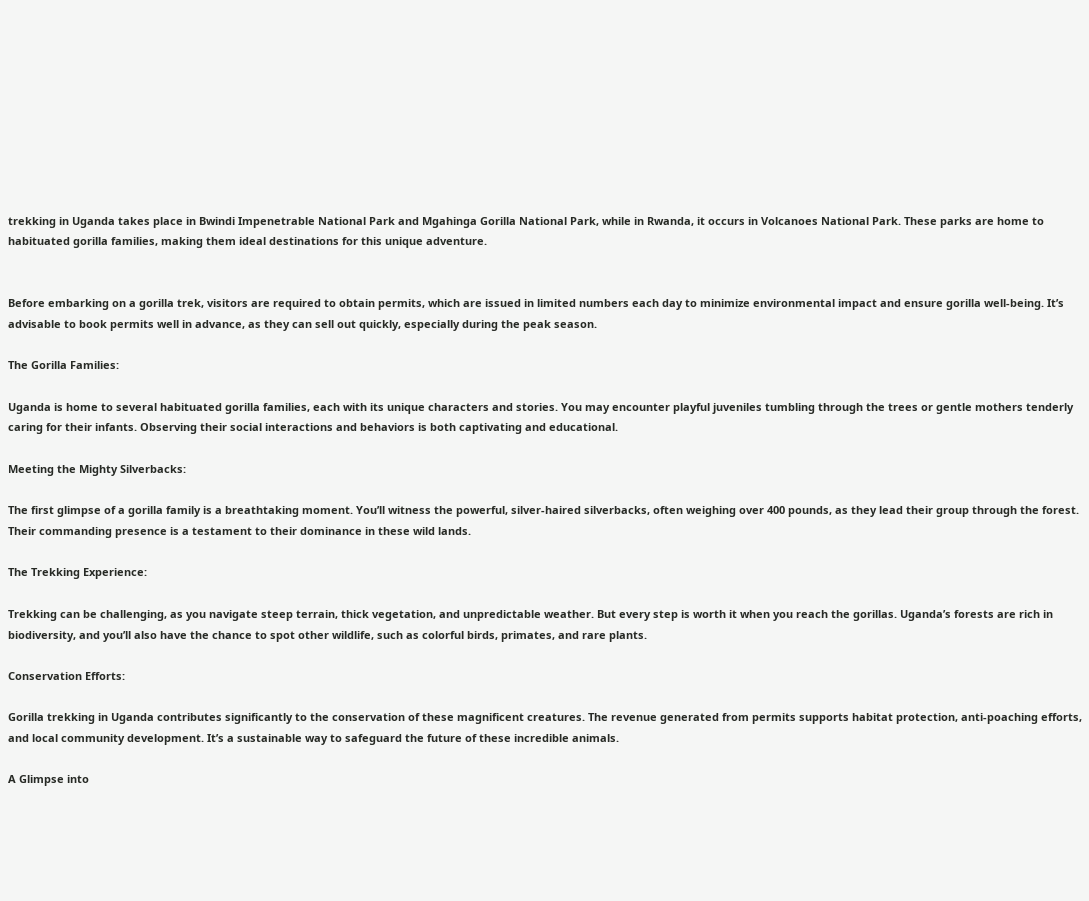trekking in Uganda takes place in Bwindi Impenetrable National Park and Mgahinga Gorilla National Park, while in Rwanda, it occurs in Volcanoes National Park. These parks are home to habituated gorilla families, making them ideal destinations for this unique adventure.


Before embarking on a gorilla trek, visitors are required to obtain permits, which are issued in limited numbers each day to minimize environmental impact and ensure gorilla well-being. It’s advisable to book permits well in advance, as they can sell out quickly, especially during the peak season.

The Gorilla Families:

Uganda is home to several habituated gorilla families, each with its unique characters and stories. You may encounter playful juveniles tumbling through the trees or gentle mothers tenderly caring for their infants. Observing their social interactions and behaviors is both captivating and educational.

Meeting the Mighty Silverbacks:

The first glimpse of a gorilla family is a breathtaking moment. You’ll witness the powerful, silver-haired silverbacks, often weighing over 400 pounds, as they lead their group through the forest. Their commanding presence is a testament to their dominance in these wild lands.

The Trekking Experience:

Trekking can be challenging, as you navigate steep terrain, thick vegetation, and unpredictable weather. But every step is worth it when you reach the gorillas. Uganda’s forests are rich in biodiversity, and you’ll also have the chance to spot other wildlife, such as colorful birds, primates, and rare plants.

Conservation Efforts:

Gorilla trekking in Uganda contributes significantly to the conservation of these magnificent creatures. The revenue generated from permits supports habitat protection, anti-poaching efforts, and local community development. It’s a sustainable way to safeguard the future of these incredible animals.

A Glimpse into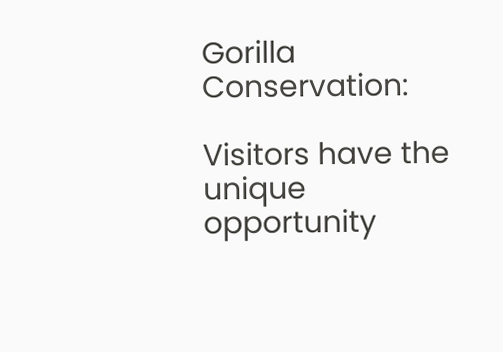Gorilla Conservation:

Visitors have the unique opportunity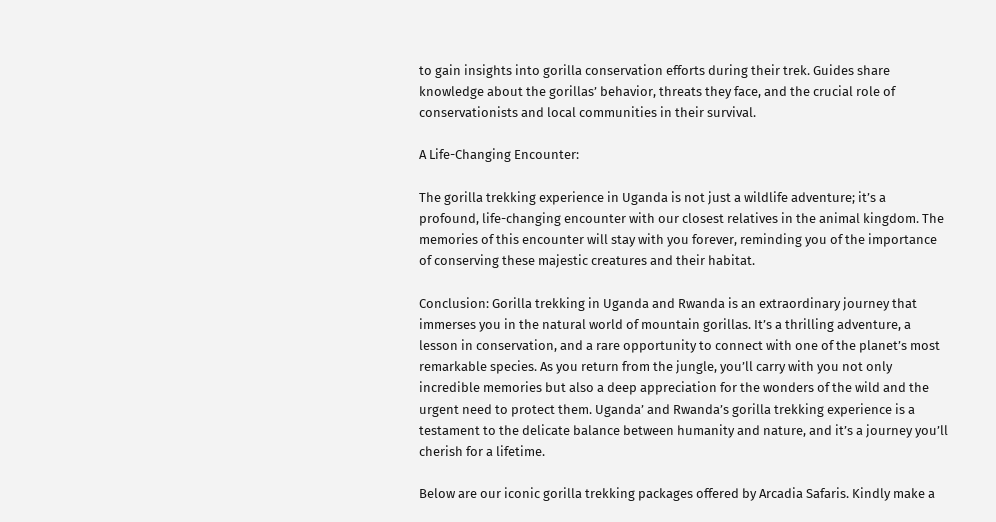to gain insights into gorilla conservation efforts during their trek. Guides share knowledge about the gorillas’ behavior, threats they face, and the crucial role of conservationists and local communities in their survival.

A Life-Changing Encounter:

The gorilla trekking experience in Uganda is not just a wildlife adventure; it’s a profound, life-changing encounter with our closest relatives in the animal kingdom. The memories of this encounter will stay with you forever, reminding you of the importance of conserving these majestic creatures and their habitat.

Conclusion: Gorilla trekking in Uganda and Rwanda is an extraordinary journey that immerses you in the natural world of mountain gorillas. It’s a thrilling adventure, a lesson in conservation, and a rare opportunity to connect with one of the planet’s most remarkable species. As you return from the jungle, you’ll carry with you not only incredible memories but also a deep appreciation for the wonders of the wild and the urgent need to protect them. Uganda’ and Rwanda’s gorilla trekking experience is a testament to the delicate balance between humanity and nature, and it’s a journey you’ll cherish for a lifetime.

Below are our iconic gorilla trekking packages offered by Arcadia Safaris. Kindly make a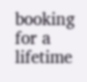booking for a lifetime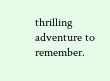thrilling adventure to remember.